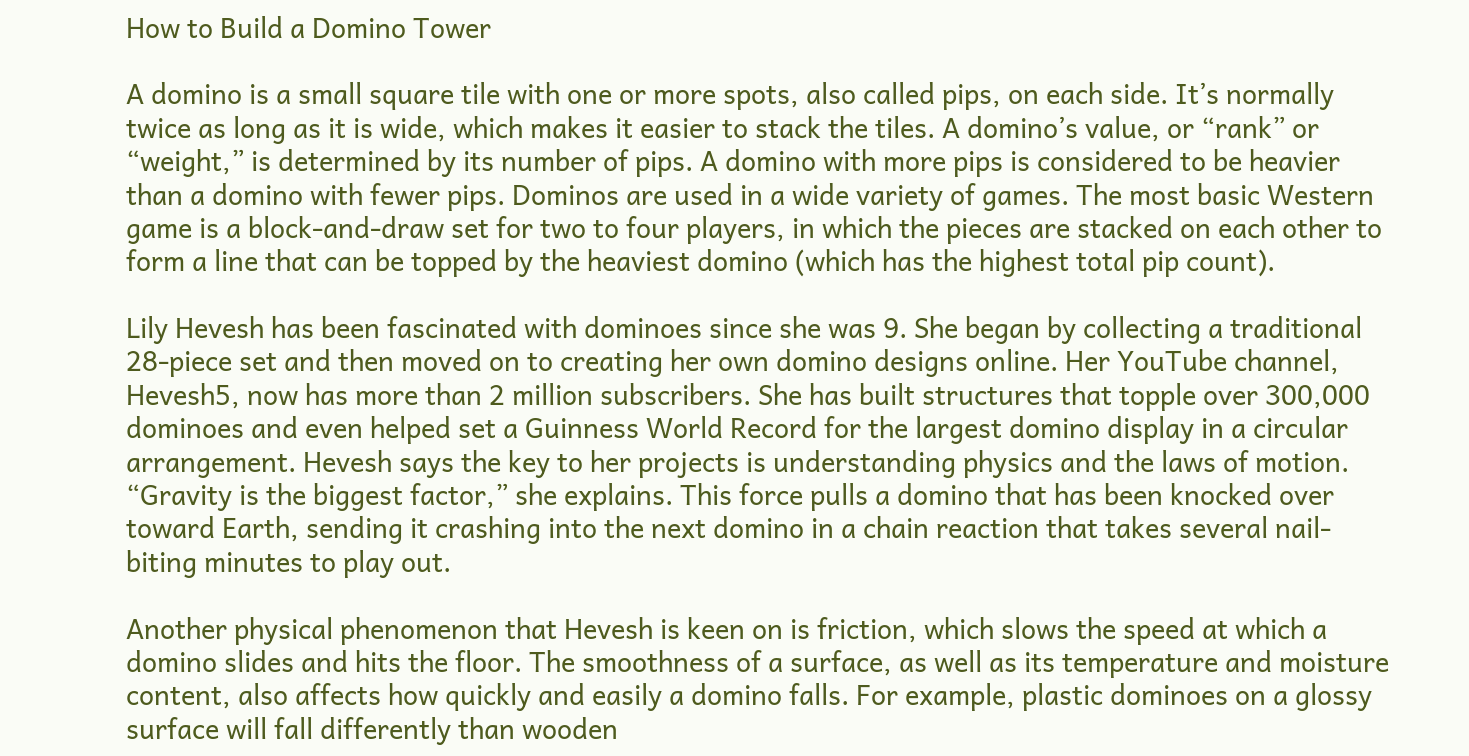How to Build a Domino Tower

A domino is a small square tile with one or more spots, also called pips, on each side. It’s normally twice as long as it is wide, which makes it easier to stack the tiles. A domino’s value, or “rank” or “weight,” is determined by its number of pips. A domino with more pips is considered to be heavier than a domino with fewer pips. Dominos are used in a wide variety of games. The most basic Western game is a block-and-draw set for two to four players, in which the pieces are stacked on each other to form a line that can be topped by the heaviest domino (which has the highest total pip count).

Lily Hevesh has been fascinated with dominoes since she was 9. She began by collecting a traditional 28-piece set and then moved on to creating her own domino designs online. Her YouTube channel, Hevesh5, now has more than 2 million subscribers. She has built structures that topple over 300,000 dominoes and even helped set a Guinness World Record for the largest domino display in a circular arrangement. Hevesh says the key to her projects is understanding physics and the laws of motion. “Gravity is the biggest factor,” she explains. This force pulls a domino that has been knocked over toward Earth, sending it crashing into the next domino in a chain reaction that takes several nail-biting minutes to play out.

Another physical phenomenon that Hevesh is keen on is friction, which slows the speed at which a domino slides and hits the floor. The smoothness of a surface, as well as its temperature and moisture content, also affects how quickly and easily a domino falls. For example, plastic dominoes on a glossy surface will fall differently than wooden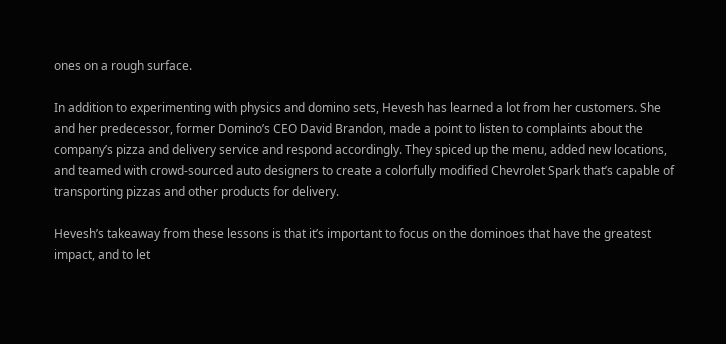ones on a rough surface.

In addition to experimenting with physics and domino sets, Hevesh has learned a lot from her customers. She and her predecessor, former Domino’s CEO David Brandon, made a point to listen to complaints about the company’s pizza and delivery service and respond accordingly. They spiced up the menu, added new locations, and teamed with crowd-sourced auto designers to create a colorfully modified Chevrolet Spark that’s capable of transporting pizzas and other products for delivery.

Hevesh’s takeaway from these lessons is that it’s important to focus on the dominoes that have the greatest impact, and to let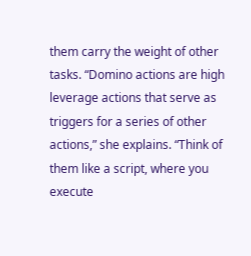them carry the weight of other tasks. “Domino actions are high leverage actions that serve as triggers for a series of other actions,” she explains. “Think of them like a script, where you execute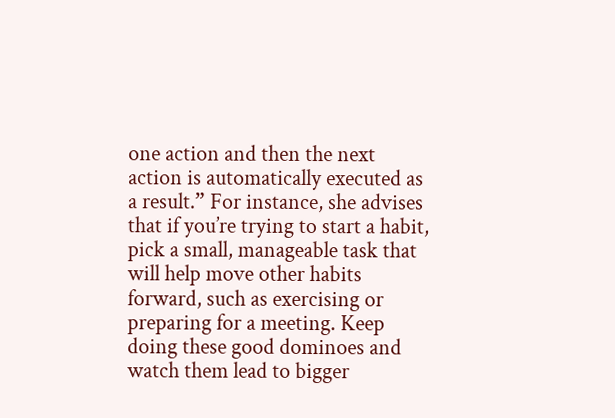one action and then the next action is automatically executed as a result.” For instance, she advises that if you’re trying to start a habit, pick a small, manageable task that will help move other habits forward, such as exercising or preparing for a meeting. Keep doing these good dominoes and watch them lead to bigger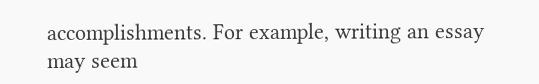accomplishments. For example, writing an essay may seem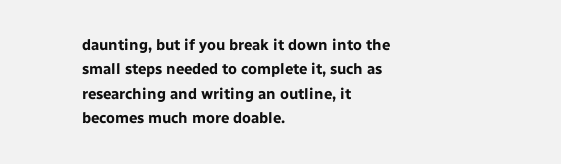daunting, but if you break it down into the small steps needed to complete it, such as researching and writing an outline, it becomes much more doable.